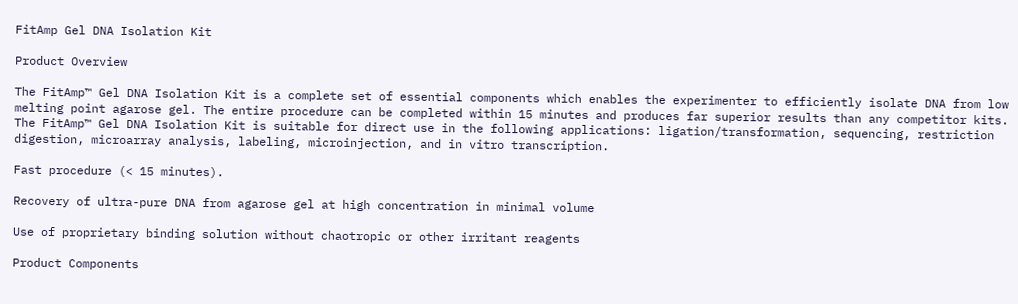FitAmp Gel DNA Isolation Kit

Product Overview

The FitAmp™ Gel DNA Isolation Kit is a complete set of essential components which enables the experimenter to efficiently isolate DNA from low melting point agarose gel. The entire procedure can be completed within 15 minutes and produces far superior results than any competitor kits. The FitAmp™ Gel DNA Isolation Kit is suitable for direct use in the following applications: ligation/transformation, sequencing, restriction digestion, microarray analysis, labeling, microinjection, and in vitro transcription.

Fast procedure (< 15 minutes).

Recovery of ultra-pure DNA from agarose gel at high concentration in minimal volume

Use of proprietary binding solution without chaotropic or other irritant reagents

Product Components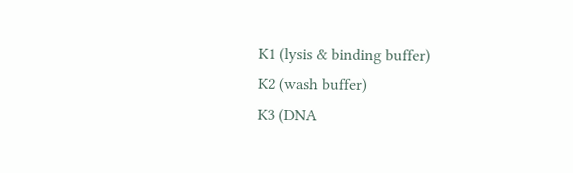K1 (lysis & binding buffer)
K2 (wash buffer)
K3 (DNA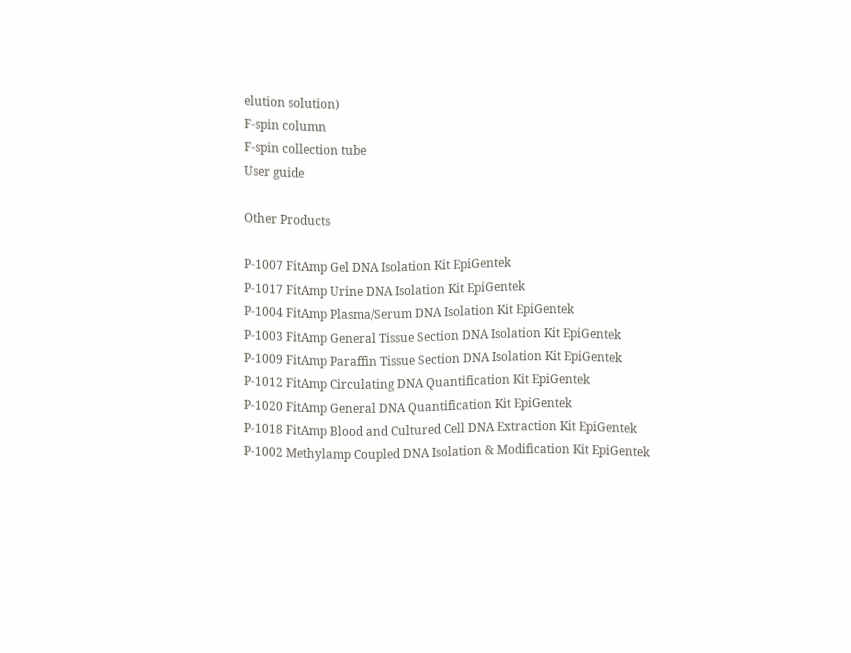elution solution)
F-spin column
F-spin collection tube
User guide

Other Products

P-1007 FitAmp Gel DNA Isolation Kit EpiGentek
P-1017 FitAmp Urine DNA Isolation Kit EpiGentek
P-1004 FitAmp Plasma/Serum DNA Isolation Kit EpiGentek
P-1003 FitAmp General Tissue Section DNA Isolation Kit EpiGentek
P-1009 FitAmp Paraffin Tissue Section DNA Isolation Kit EpiGentek
P-1012 FitAmp Circulating DNA Quantification Kit EpiGentek
P-1020 FitAmp General DNA Quantification Kit EpiGentek
P-1018 FitAmp Blood and Cultured Cell DNA Extraction Kit EpiGentek
P-1002 Methylamp Coupled DNA Isolation & Modification Kit EpiGentek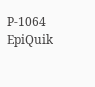P-1064 EpiQuik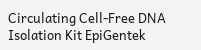Circulating Cell-Free DNA Isolation Kit EpiGentek